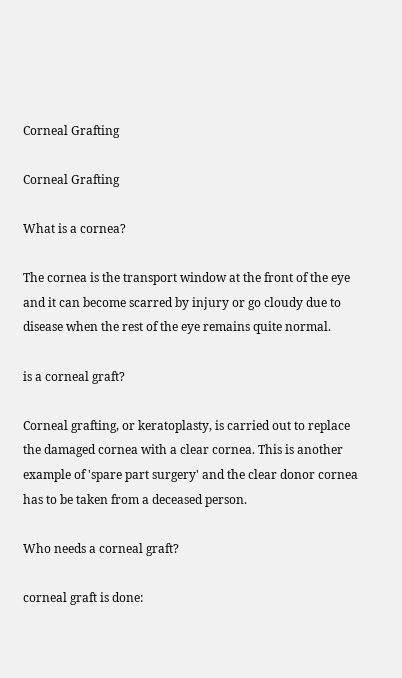Corneal Grafting

Corneal Grafting

What is a cornea?

The cornea is the transport window at the front of the eye and it can become scarred by injury or go cloudy due to disease when the rest of the eye remains quite normal.

is a corneal graft?

Corneal grafting, or keratoplasty, is carried out to replace the damaged cornea with a clear cornea. This is another example of 'spare part surgery' and the clear donor cornea has to be taken from a deceased person.

Who needs a corneal graft?

corneal graft is done: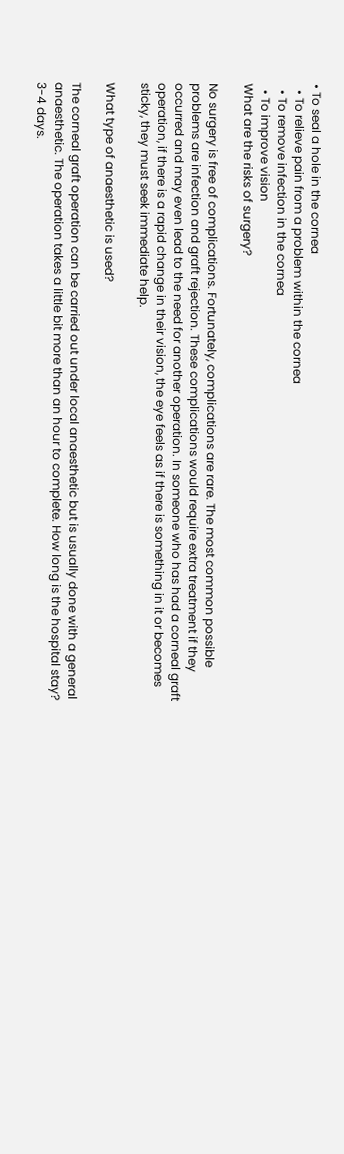• To seal a hole in the cornea
  • To relieve pain from a problem within the cornea
  • To remove infection in the cornea
  • To improve vision
What are the risks of surgery?

No surgery is free of complications. Fortunately, complications are rare. The most common possible problems are infection and graft rejection. These complications would require extra treatment if they occurred and may even lead to the need for another operation. In someone who has had a corneal graft operation, if there is a rapid change in their vision, the eye feels as if there is something in it or becomes sticky, they must seek immediate help.

What type of anaesthetic is used?

The corneal graft operation can be carried out under local anaesthetic but is usually done with a general anaesthetic. The operation takes a little bit more than an hour to complete. How long is the hospital stay? 3-4 days.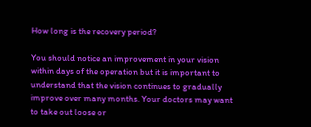How long is the recovery period?

You should notice an improvement in your vision within days of the operation but it is important to understand that the vision continues to gradually improve over many months. Your doctors may want to take out loose or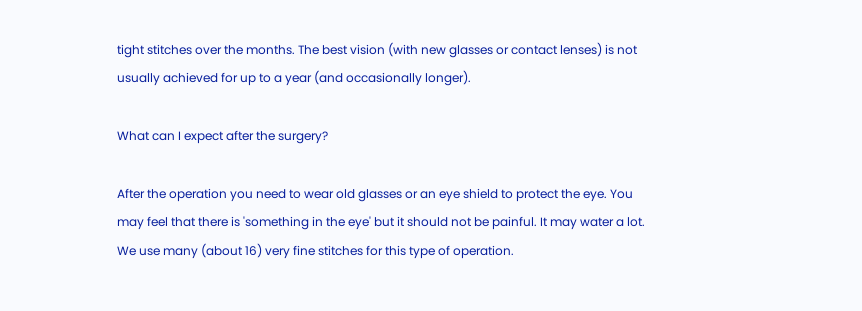tight stitches over the months. The best vision (with new glasses or contact lenses) is not usually achieved for up to a year (and occasionally longer).

What can I expect after the surgery?

After the operation you need to wear old glasses or an eye shield to protect the eye. You may feel that there is 'something in the eye' but it should not be painful. It may water a lot. We use many (about 16) very fine stitches for this type of operation.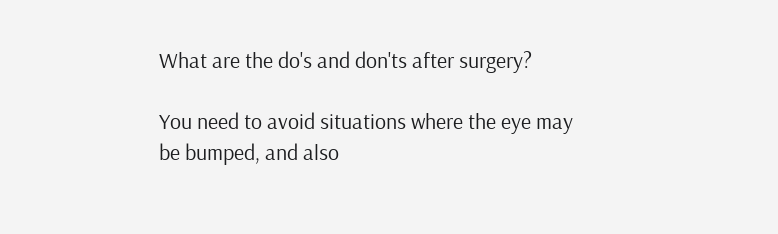What are the do's and don'ts after surgery?

You need to avoid situations where the eye may be bumped, and also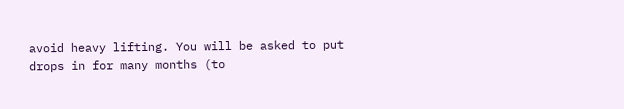avoid heavy lifting. You will be asked to put drops in for many months (to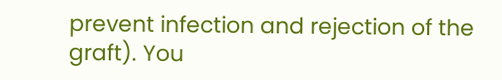prevent infection and rejection of the graft). You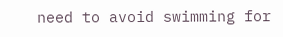need to avoid swimming for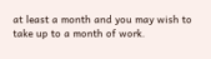at least a month and you may wish to take up to a month of work.